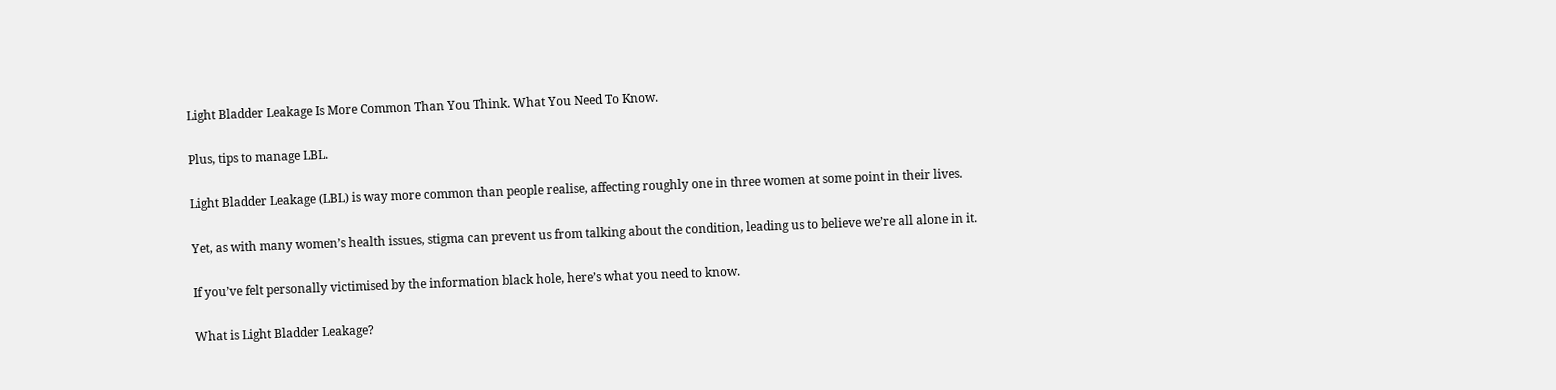Light Bladder Leakage Is More Common Than You Think. What You Need To Know.

Plus, tips to manage LBL.

Light Bladder Leakage (LBL) is way more common than people realise, affecting roughly one in three women at some point in their lives.

Yet, as with many women’s health issues, stigma can prevent us from talking about the condition, leading us to believe we’re all alone in it.

If you’ve felt personally victimised by the information black hole, here’s what you need to know.

What is Light Bladder Leakage?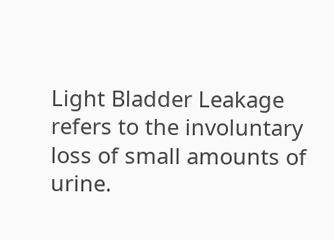Light Bladder Leakage refers to the involuntary loss of small amounts of urine.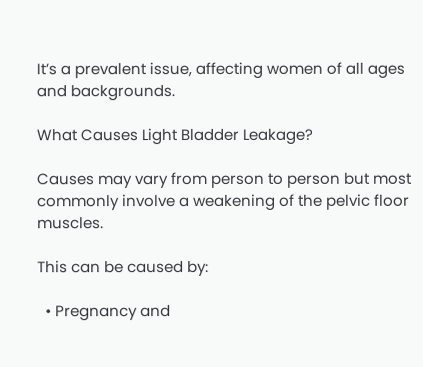It’s a prevalent issue, affecting women of all ages and backgrounds.

What Causes Light Bladder Leakage?

Causes may vary from person to person but most commonly involve a weakening of the pelvic floor muscles.

This can be caused by:

  • Pregnancy and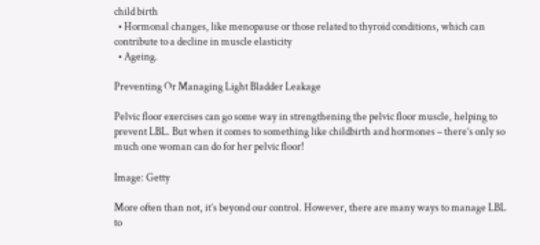child birth
  • Hormonal changes, like menopause or those related to thyroid conditions, which can contribute to a decline in muscle elasticity
  • Ageing.

Preventing Or Managing Light Bladder Leakage

Pelvic floor exercises can go some way in strengthening the pelvic floor muscle, helping to prevent LBL. But when it comes to something like childbirth and hormones – there’s only so much one woman can do for her pelvic floor!

Image: Getty

More often than not, it’s beyond our control. However, there are many ways to manage LBL to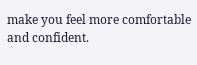make you feel more comfortable and confident.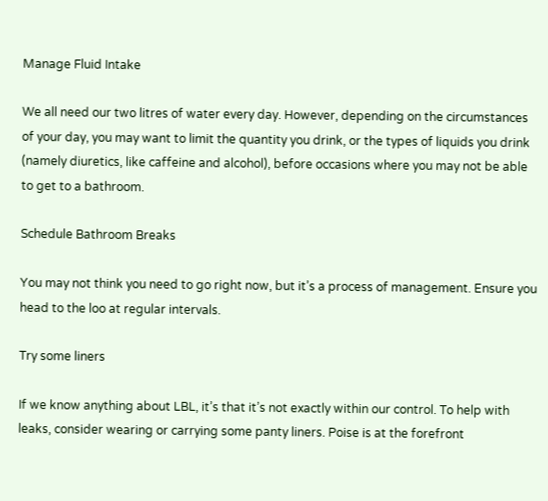Manage Fluid Intake

We all need our two litres of water every day. However, depending on the circumstances of your day, you may want to limit the quantity you drink, or the types of liquids you drink (namely diuretics, like caffeine and alcohol), before occasions where you may not be able to get to a bathroom.

Schedule Bathroom Breaks

You may not think you need to go right now, but it’s a process of management. Ensure you head to the loo at regular intervals.

Try some liners

If we know anything about LBL, it’s that it’s not exactly within our control. To help with leaks, consider wearing or carrying some panty liners. Poise is at the forefront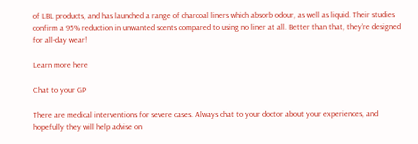of LBL products, and has launched a range of charcoal liners which absorb odour, as well as liquid. Their studies confirm a 95% reduction in unwanted scents compared to using no liner at all. Better than that, they’re designed for all-day wear!

Learn more here

Chat to your GP

There are medical interventions for severe cases. Always chat to your doctor about your experiences, and hopefully they will help advise on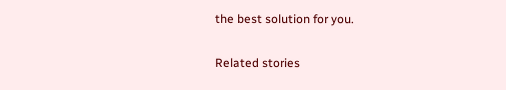the best solution for you.

Related stories